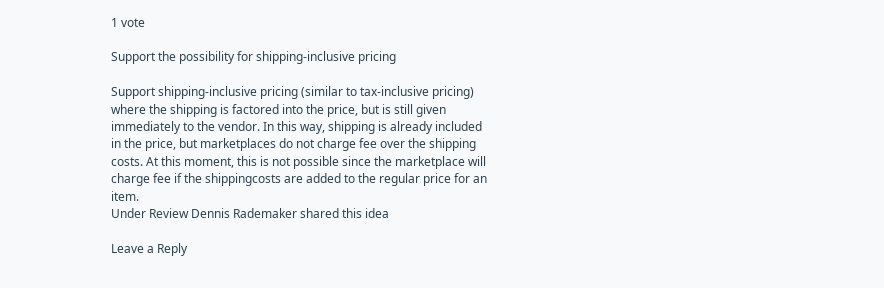1 vote

Support the possibility for shipping-inclusive pricing

Support shipping-inclusive pricing (similar to tax-inclusive pricing) where the shipping is factored into the price, but is still given immediately to the vendor. In this way, shipping is already included in the price, but marketplaces do not charge fee over the shipping costs. At this moment, this is not possible since the marketplace will charge fee if the shippingcosts are added to the regular price for an item.
Under Review Dennis Rademaker shared this idea

Leave a Reply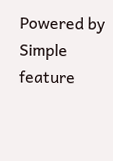Powered by Simple feature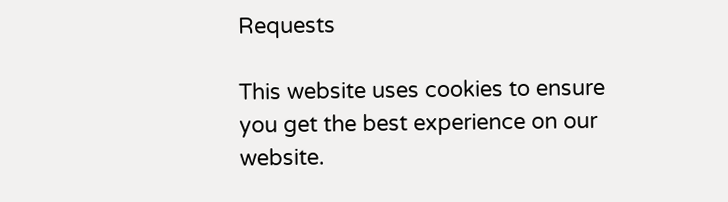Requests

This website uses cookies to ensure you get the best experience on our website.